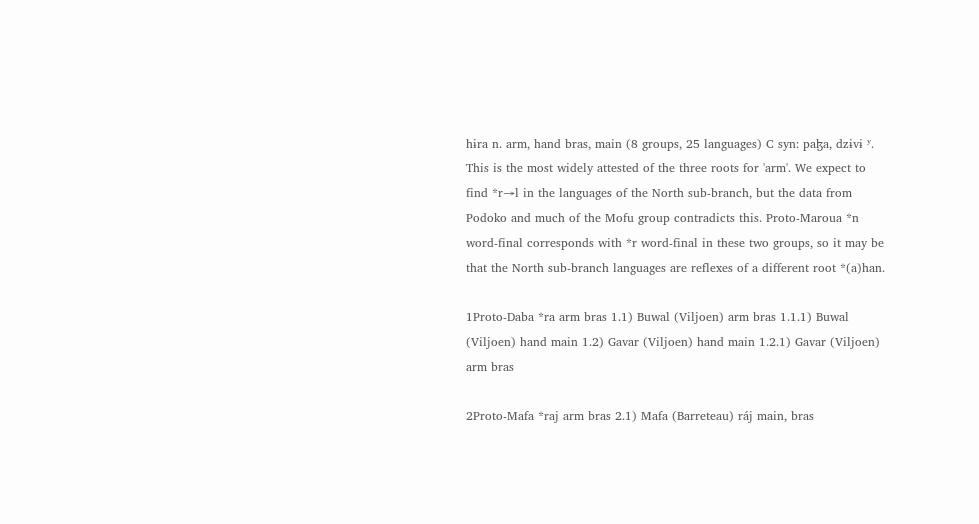hɨra n. arm, hand bras, main (8 groups, 25 languages) C syn: paɮa, dzɨvɨ ʸ.
This is the most widely attested of the three roots for 'arm'. We expect to find *r→l in the languages of the North sub-branch, but the data from Podoko and much of the Mofu group contradicts this. Proto-Maroua *n word-final corresponds with *r word-final in these two groups, so it may be that the North sub-branch languages are reflexes of a different root *(a)han.

1Proto-Daba *ra arm bras 1.1) Buwal (Viljoen) arm bras 1.1.1) Buwal (Viljoen) hand main 1.2) Gavar (Viljoen) hand main 1.2.1) Gavar (Viljoen) arm bras

2Proto-Mafa *raj arm bras 2.1) Mafa (Barreteau) ráj main, bras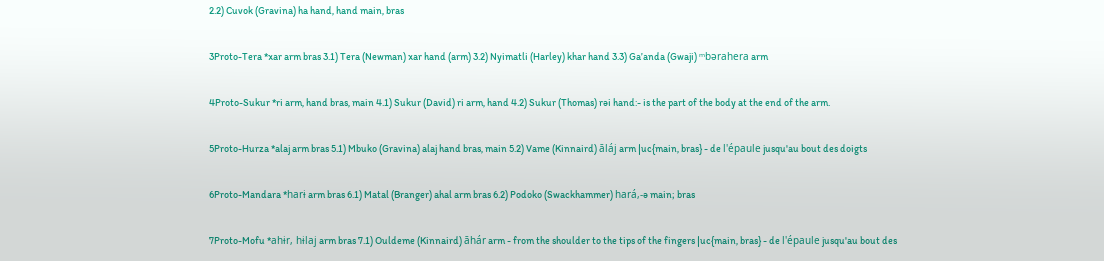2.2) Cuvok (Gravina) ha hand, hand main, bras

3Proto-Tera *xar arm bras 3.1) Tera (Newman) xar hand (arm) 3.2) Nyimatli (Harley) khar hand 3.3) Gaʼanda (Gwaji) ᵐbǝrahera arm

4Proto-Sukur *ri arm, hand bras, main 4.1) Sukur (David) ri arm, hand 4.2) Sukur (Thomas) rəi hand:- is the part of the body at the end of the arm.

5Proto-Hurza *alaj arm bras 5.1) Mbuko (Gravina) alaj hand bras, main 5.2) Vame (Kinnaird) āláj arm |uc{main, bras} - de l'épaule jusqu'au bout des doigts

6Proto-Mandara *harɨ arm bras 6.1) Matal (Branger) ahal arm bras 6.2) Podoko (Swackhammer) hará,-ə main; bras

7Proto-Mofu *ahɨr, hɨlaj arm bras 7.1) Ouldeme (Kinnaird) āhár arm - from the shoulder to the tips of the fingers |uc{main, bras} - de l'épaule jusqu'au bout des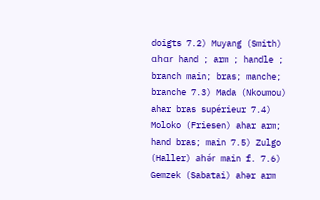doigts 7.2) Muyang (Smith) ɑhɑr hand ; arm ; handle ; branch main; bras; manche; branche 7.3) Mada (Nkoumou) ahar bras supérieur 7.4) Moloko (Friesen) ahar arm; hand bras; main 7.5) Zulgo (Haller) ahə́r main f. 7.6) Gemzek (Sabatai) ahər arm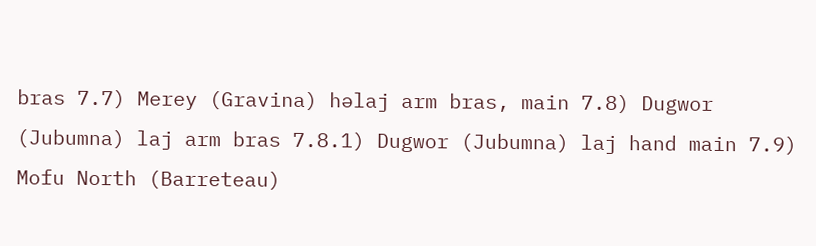bras 7.7) Merey (Gravina) həlaj arm bras, main 7.8) Dugwor (Jubumna) laj arm bras 7.8.1) Dugwor (Jubumna) laj hand main 7.9) Mofu North (Barreteau)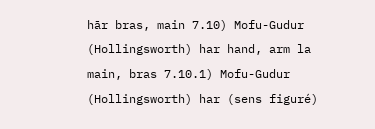hār bras, main 7.10) Mofu-Gudur (Hollingsworth) har hand, arm la main, bras 7.10.1) Mofu-Gudur (Hollingsworth) har (sens figuré)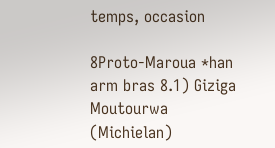temps, occasion

8Proto-Maroua *han arm bras 8.1) Giziga Moutourwa (Michielan)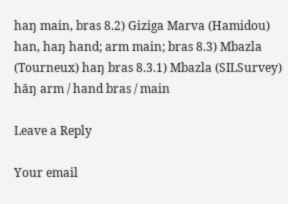haŋ main, bras 8.2) Giziga Marva (Hamidou) han, haŋ hand; arm main; bras 8.3) Mbazla (Tourneux) haŋ bras 8.3.1) Mbazla (SILSurvey) hāŋ arm / hand bras / main

Leave a Reply

Your email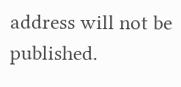address will not be published.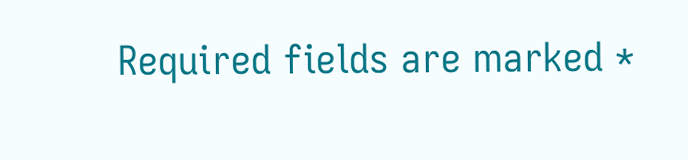Required fields are marked *